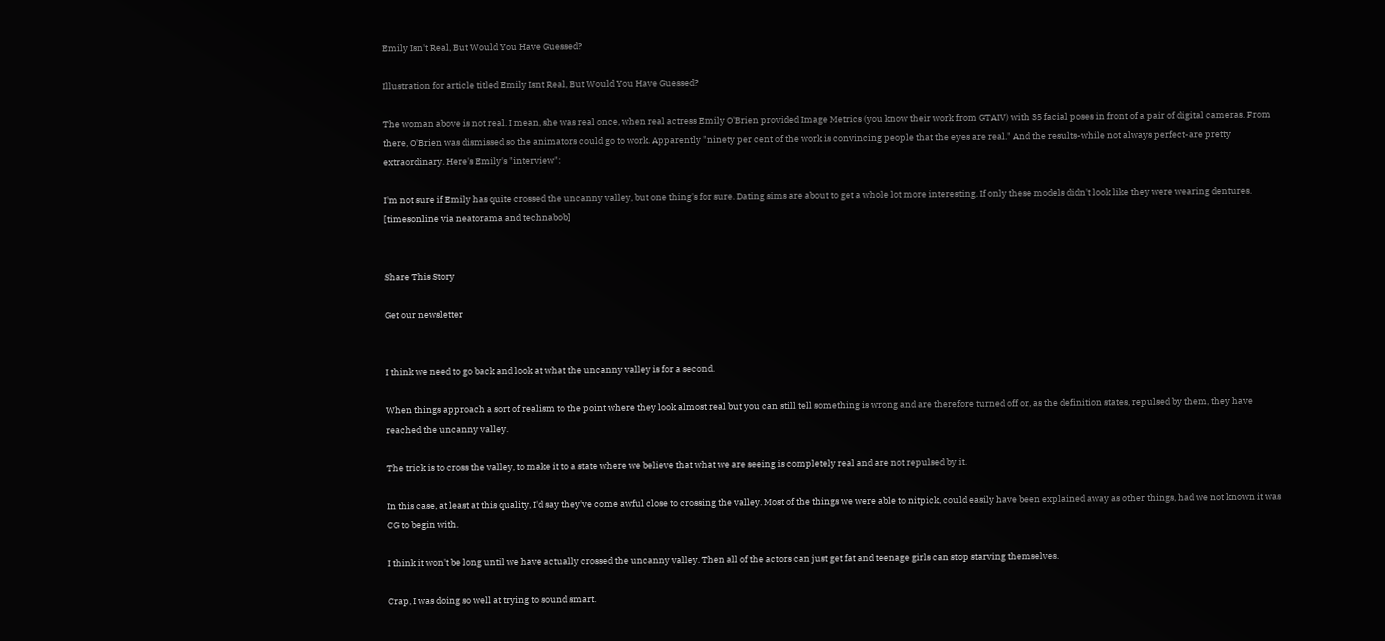Emily Isn't Real, But Would You Have Guessed?

Illustration for article titled Emily Isnt Real, But Would You Have Guessed?

The woman above is not real. I mean, she was real once, when real actress Emily O'Brien provided Image Metrics (you know their work from GTAIV) with 35 facial poses in front of a pair of digital cameras. From there, O'Brien was dismissed so the animators could go to work. Apparently "ninety per cent of the work is convincing people that the eyes are real." And the results-while not always perfect-are pretty extraordinary. Here's Emily's "interview":

I'm not sure if Emily has quite crossed the uncanny valley, but one thing's for sure. Dating sims are about to get a whole lot more interesting. If only these models didn't look like they were wearing dentures. [timesonline via neatorama and technabob]


Share This Story

Get our newsletter


I think we need to go back and look at what the uncanny valley is for a second.

When things approach a sort of realism to the point where they look almost real but you can still tell something is wrong and are therefore turned off or, as the definition states, repulsed by them, they have reached the uncanny valley.

The trick is to cross the valley, to make it to a state where we believe that what we are seeing is completely real and are not repulsed by it.

In this case, at least at this quality, I'd say they've come awful close to crossing the valley. Most of the things we were able to nitpick, could easily have been explained away as other things, had we not known it was CG to begin with.

I think it won't be long until we have actually crossed the uncanny valley. Then all of the actors can just get fat and teenage girls can stop starving themselves.

Crap, I was doing so well at trying to sound smart.